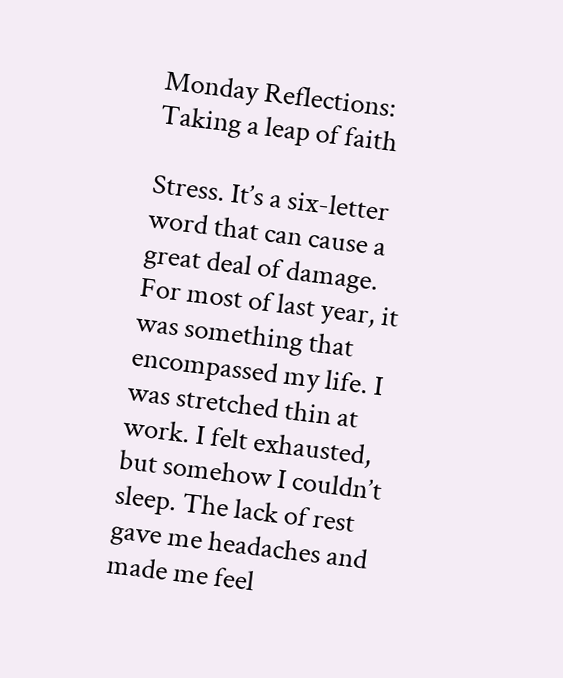Monday Reflections: Taking a leap of faith

Stress. It’s a six-letter word that can cause a great deal of damage. For most of last year, it was something that encompassed my life. I was stretched thin at work. I felt exhausted, but somehow I couldn’t sleep. The lack of rest gave me headaches and made me feel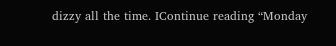dizzy all the time. IContinue reading “Monday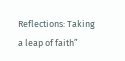Reflections: Taking a leap of faith”